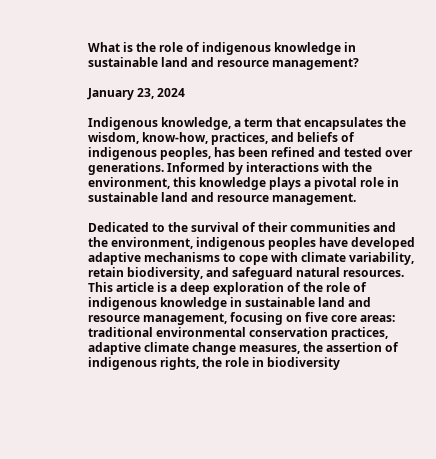What is the role of indigenous knowledge in sustainable land and resource management?

January 23, 2024

Indigenous knowledge, a term that encapsulates the wisdom, know-how, practices, and beliefs of indigenous peoples, has been refined and tested over generations. Informed by interactions with the environment, this knowledge plays a pivotal role in sustainable land and resource management.

Dedicated to the survival of their communities and the environment, indigenous peoples have developed adaptive mechanisms to cope with climate variability, retain biodiversity, and safeguard natural resources. This article is a deep exploration of the role of indigenous knowledge in sustainable land and resource management, focusing on five core areas: traditional environmental conservation practices, adaptive climate change measures, the assertion of indigenous rights, the role in biodiversity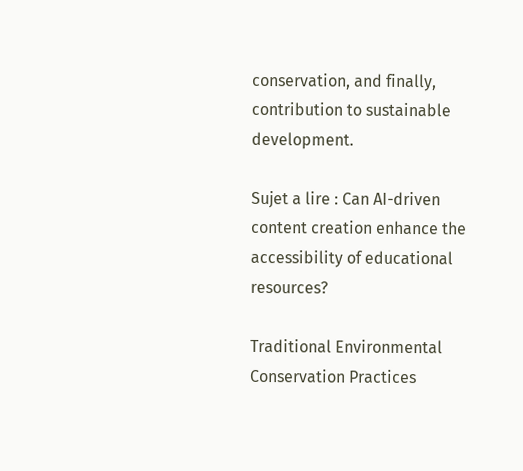conservation, and finally, contribution to sustainable development.

Sujet a lire : Can AI-driven content creation enhance the accessibility of educational resources?

Traditional Environmental Conservation Practices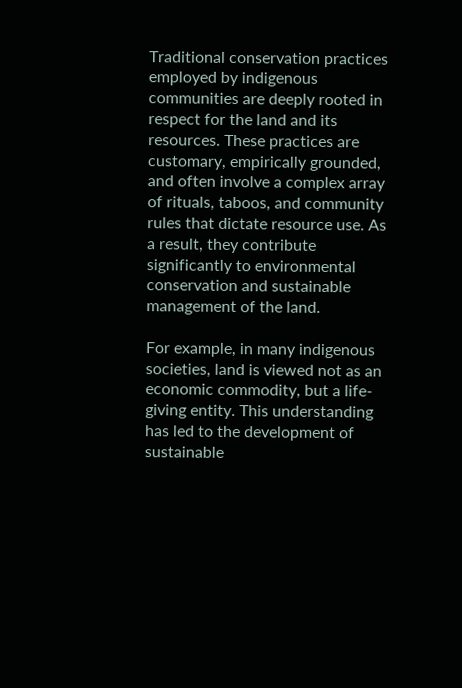Traditional conservation practices employed by indigenous communities are deeply rooted in respect for the land and its resources. These practices are customary, empirically grounded, and often involve a complex array of rituals, taboos, and community rules that dictate resource use. As a result, they contribute significantly to environmental conservation and sustainable management of the land.

For example, in many indigenous societies, land is viewed not as an economic commodity, but a life-giving entity. This understanding has led to the development of sustainable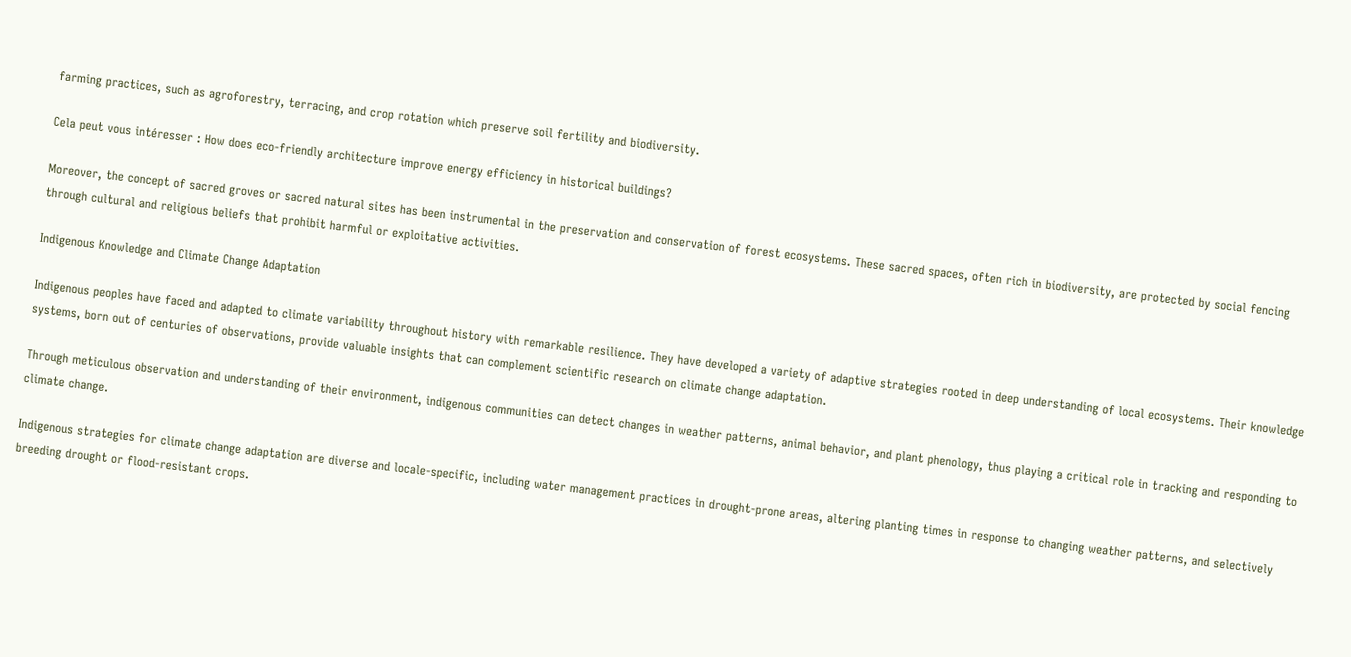farming practices, such as agroforestry, terracing, and crop rotation which preserve soil fertility and biodiversity.

Cela peut vous intéresser : How does eco-friendly architecture improve energy efficiency in historical buildings?

Moreover, the concept of sacred groves or sacred natural sites has been instrumental in the preservation and conservation of forest ecosystems. These sacred spaces, often rich in biodiversity, are protected by social fencing through cultural and religious beliefs that prohibit harmful or exploitative activities.

Indigenous Knowledge and Climate Change Adaptation

Indigenous peoples have faced and adapted to climate variability throughout history with remarkable resilience. They have developed a variety of adaptive strategies rooted in deep understanding of local ecosystems. Their knowledge systems, born out of centuries of observations, provide valuable insights that can complement scientific research on climate change adaptation.

Through meticulous observation and understanding of their environment, indigenous communities can detect changes in weather patterns, animal behavior, and plant phenology, thus playing a critical role in tracking and responding to climate change.

Indigenous strategies for climate change adaptation are diverse and locale-specific, including water management practices in drought-prone areas, altering planting times in response to changing weather patterns, and selectively breeding drought or flood-resistant crops.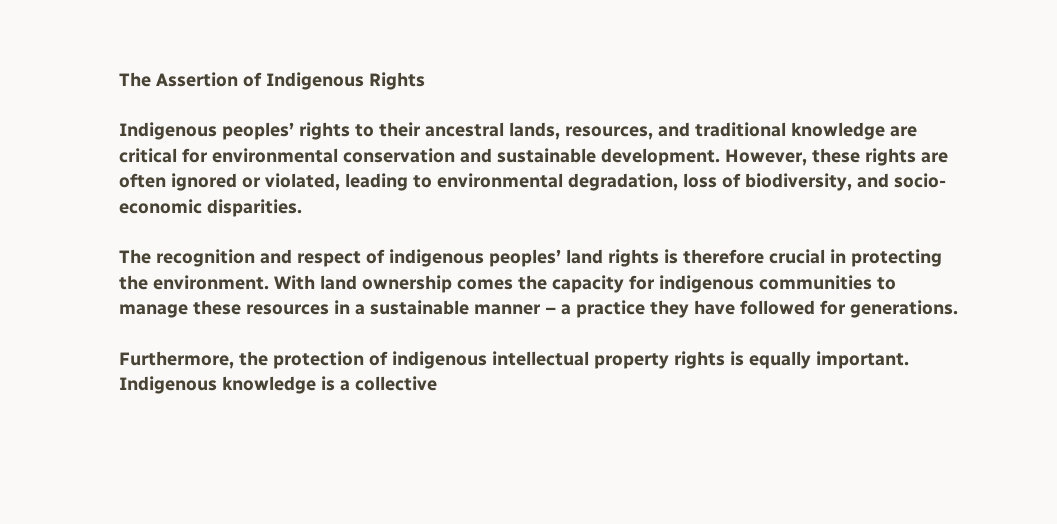The Assertion of Indigenous Rights

Indigenous peoples’ rights to their ancestral lands, resources, and traditional knowledge are critical for environmental conservation and sustainable development. However, these rights are often ignored or violated, leading to environmental degradation, loss of biodiversity, and socio-economic disparities.

The recognition and respect of indigenous peoples’ land rights is therefore crucial in protecting the environment. With land ownership comes the capacity for indigenous communities to manage these resources in a sustainable manner – a practice they have followed for generations.

Furthermore, the protection of indigenous intellectual property rights is equally important. Indigenous knowledge is a collective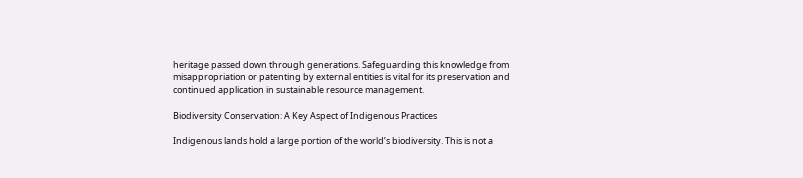heritage passed down through generations. Safeguarding this knowledge from misappropriation or patenting by external entities is vital for its preservation and continued application in sustainable resource management.

Biodiversity Conservation: A Key Aspect of Indigenous Practices

Indigenous lands hold a large portion of the world’s biodiversity. This is not a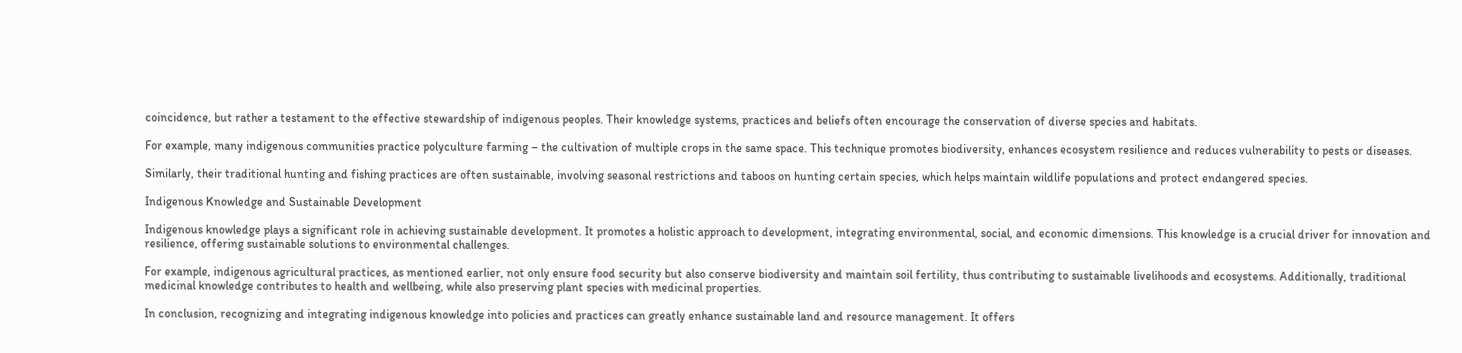coincidence, but rather a testament to the effective stewardship of indigenous peoples. Their knowledge systems, practices and beliefs often encourage the conservation of diverse species and habitats.

For example, many indigenous communities practice polyculture farming – the cultivation of multiple crops in the same space. This technique promotes biodiversity, enhances ecosystem resilience and reduces vulnerability to pests or diseases.

Similarly, their traditional hunting and fishing practices are often sustainable, involving seasonal restrictions and taboos on hunting certain species, which helps maintain wildlife populations and protect endangered species.

Indigenous Knowledge and Sustainable Development

Indigenous knowledge plays a significant role in achieving sustainable development. It promotes a holistic approach to development, integrating environmental, social, and economic dimensions. This knowledge is a crucial driver for innovation and resilience, offering sustainable solutions to environmental challenges.

For example, indigenous agricultural practices, as mentioned earlier, not only ensure food security but also conserve biodiversity and maintain soil fertility, thus contributing to sustainable livelihoods and ecosystems. Additionally, traditional medicinal knowledge contributes to health and wellbeing, while also preserving plant species with medicinal properties.

In conclusion, recognizing and integrating indigenous knowledge into policies and practices can greatly enhance sustainable land and resource management. It offers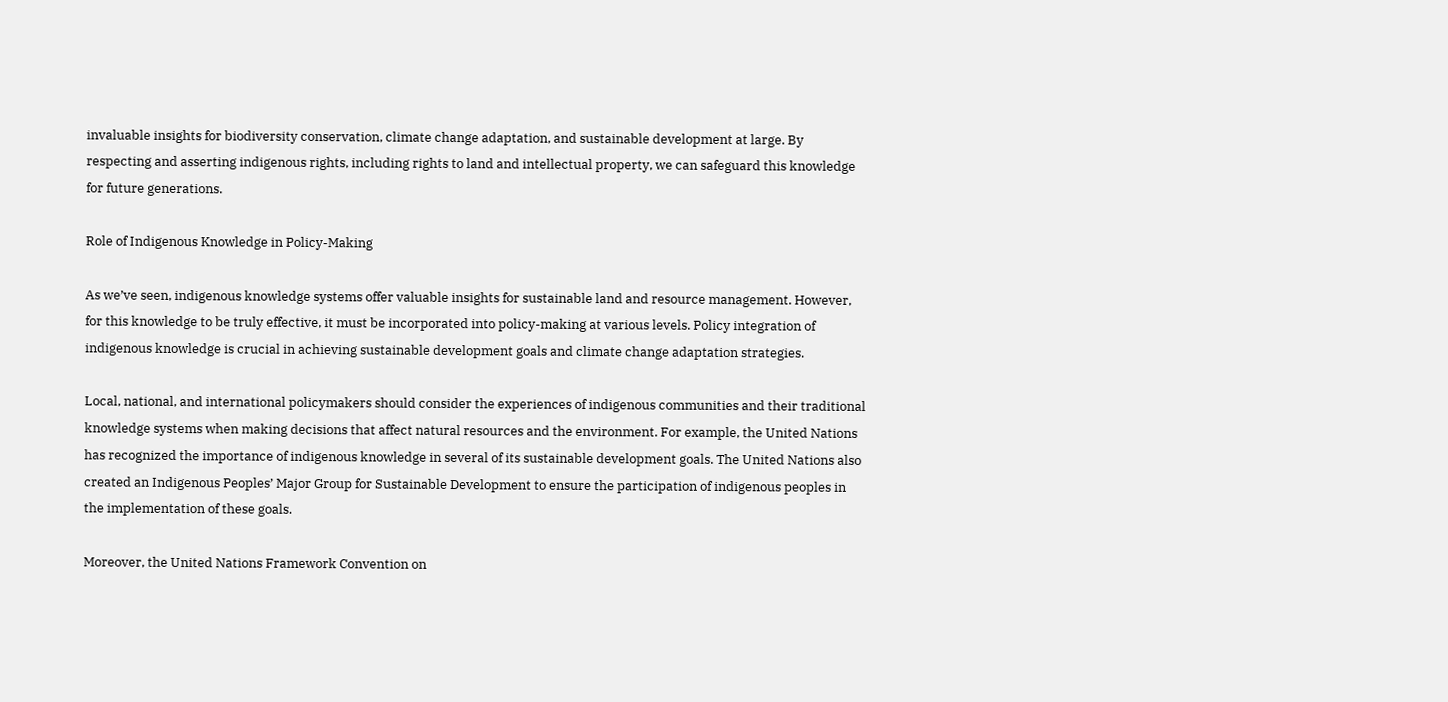invaluable insights for biodiversity conservation, climate change adaptation, and sustainable development at large. By respecting and asserting indigenous rights, including rights to land and intellectual property, we can safeguard this knowledge for future generations.

Role of Indigenous Knowledge in Policy-Making

As we’ve seen, indigenous knowledge systems offer valuable insights for sustainable land and resource management. However, for this knowledge to be truly effective, it must be incorporated into policy-making at various levels. Policy integration of indigenous knowledge is crucial in achieving sustainable development goals and climate change adaptation strategies.

Local, national, and international policymakers should consider the experiences of indigenous communities and their traditional knowledge systems when making decisions that affect natural resources and the environment. For example, the United Nations has recognized the importance of indigenous knowledge in several of its sustainable development goals. The United Nations also created an Indigenous Peoples’ Major Group for Sustainable Development to ensure the participation of indigenous peoples in the implementation of these goals.

Moreover, the United Nations Framework Convention on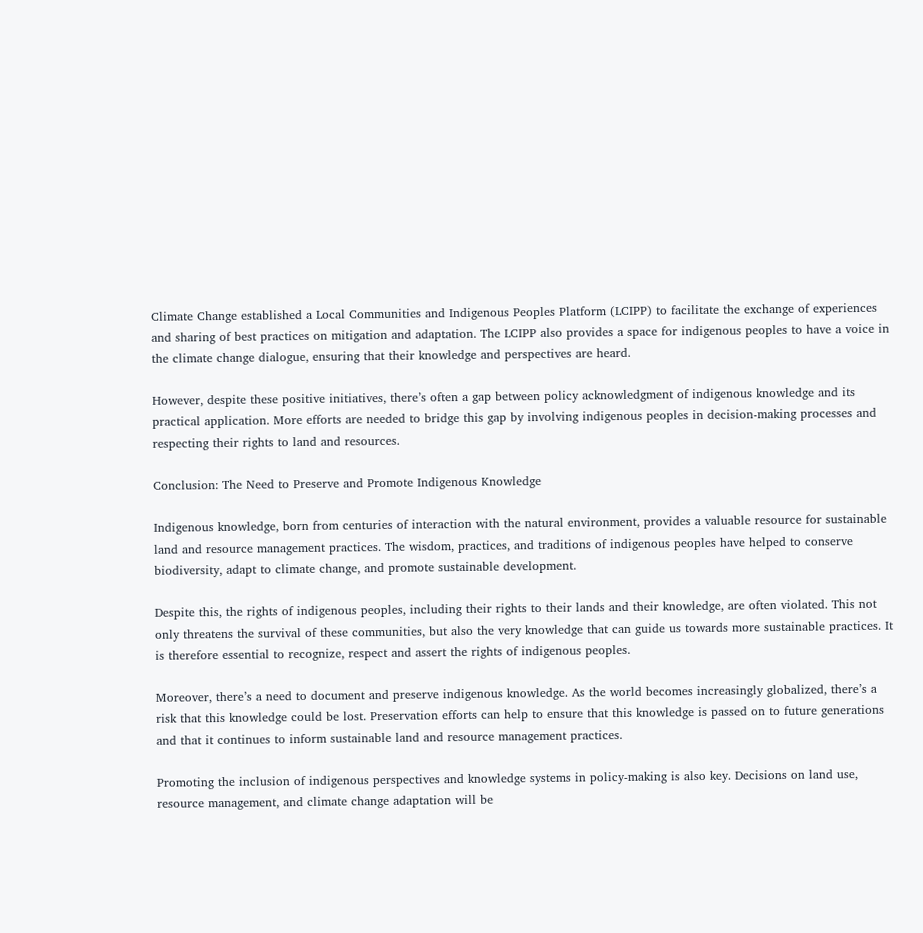Climate Change established a Local Communities and Indigenous Peoples Platform (LCIPP) to facilitate the exchange of experiences and sharing of best practices on mitigation and adaptation. The LCIPP also provides a space for indigenous peoples to have a voice in the climate change dialogue, ensuring that their knowledge and perspectives are heard.

However, despite these positive initiatives, there’s often a gap between policy acknowledgment of indigenous knowledge and its practical application. More efforts are needed to bridge this gap by involving indigenous peoples in decision-making processes and respecting their rights to land and resources.

Conclusion: The Need to Preserve and Promote Indigenous Knowledge

Indigenous knowledge, born from centuries of interaction with the natural environment, provides a valuable resource for sustainable land and resource management practices. The wisdom, practices, and traditions of indigenous peoples have helped to conserve biodiversity, adapt to climate change, and promote sustainable development.

Despite this, the rights of indigenous peoples, including their rights to their lands and their knowledge, are often violated. This not only threatens the survival of these communities, but also the very knowledge that can guide us towards more sustainable practices. It is therefore essential to recognize, respect and assert the rights of indigenous peoples.

Moreover, there’s a need to document and preserve indigenous knowledge. As the world becomes increasingly globalized, there’s a risk that this knowledge could be lost. Preservation efforts can help to ensure that this knowledge is passed on to future generations and that it continues to inform sustainable land and resource management practices.

Promoting the inclusion of indigenous perspectives and knowledge systems in policy-making is also key. Decisions on land use, resource management, and climate change adaptation will be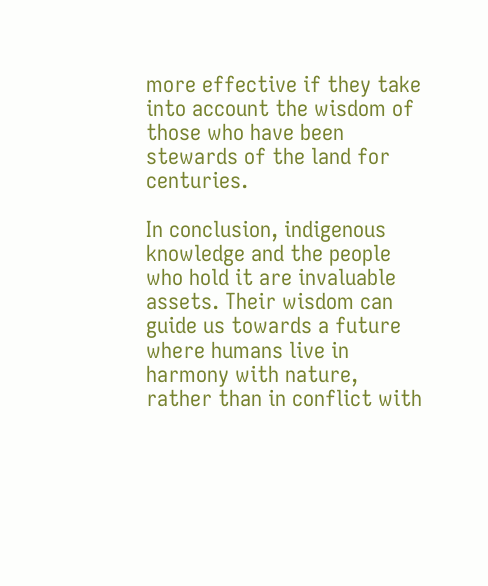more effective if they take into account the wisdom of those who have been stewards of the land for centuries.

In conclusion, indigenous knowledge and the people who hold it are invaluable assets. Their wisdom can guide us towards a future where humans live in harmony with nature, rather than in conflict with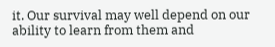it. Our survival may well depend on our ability to learn from them and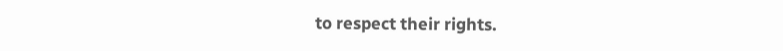to respect their rights.